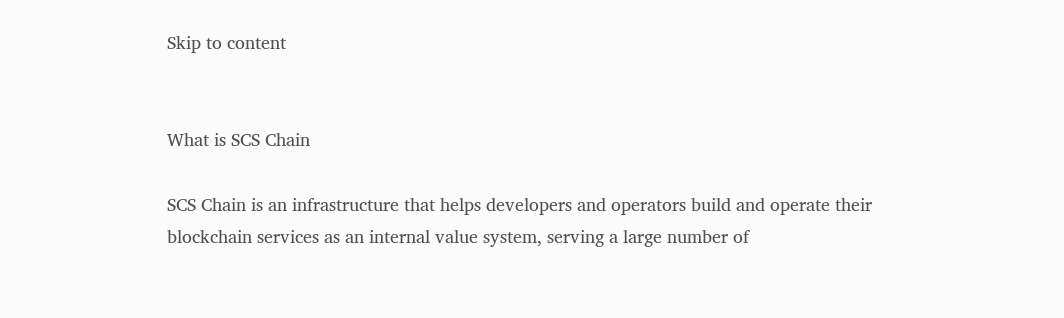Skip to content


What is SCS Chain

SCS Chain is an infrastructure that helps developers and operators build and operate their blockchain services as an internal value system, serving a large number of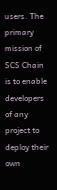users. The primary mission of SCS Chain is to enable developers of any project to deploy their own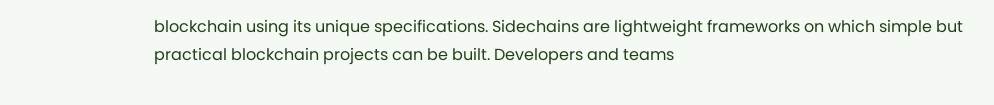blockchain using its unique specifications. Sidechains are lightweight frameworks on which simple but practical blockchain projects can be built. Developers and teams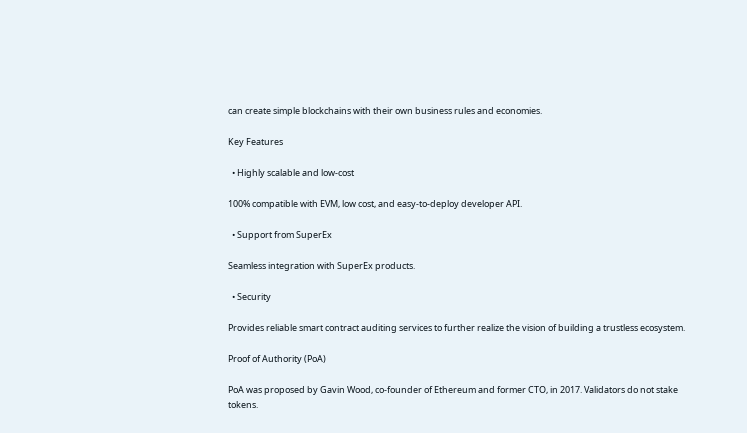can create simple blockchains with their own business rules and economies.

Key Features

  • Highly scalable and low-cost

100% compatible with EVM, low cost, and easy-to-deploy developer API.

  • Support from SuperEx

Seamless integration with SuperEx products.

  • Security

Provides reliable smart contract auditing services to further realize the vision of building a trustless ecosystem.

Proof of Authority (PoA)

PoA was proposed by Gavin Wood, co-founder of Ethereum and former CTO, in 2017. Validators do not stake tokens.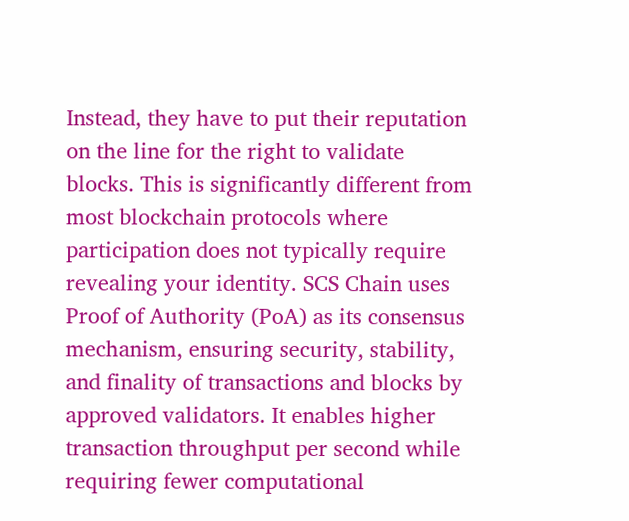Instead, they have to put their reputation on the line for the right to validate blocks. This is significantly different from most blockchain protocols where participation does not typically require revealing your identity. SCS Chain uses Proof of Authority (PoA) as its consensus mechanism, ensuring security, stability, and finality of transactions and blocks by approved validators. It enables higher transaction throughput per second while requiring fewer computational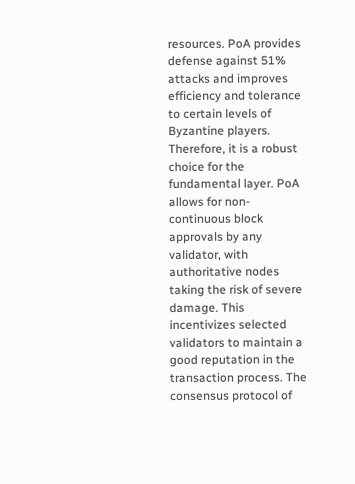resources. PoA provides defense against 51% attacks and improves efficiency and tolerance to certain levels of Byzantine players. Therefore, it is a robust choice for the fundamental layer. PoA allows for non-continuous block approvals by any validator, with authoritative nodes taking the risk of severe damage. This incentivizes selected validators to maintain a good reputation in the transaction process. The consensus protocol of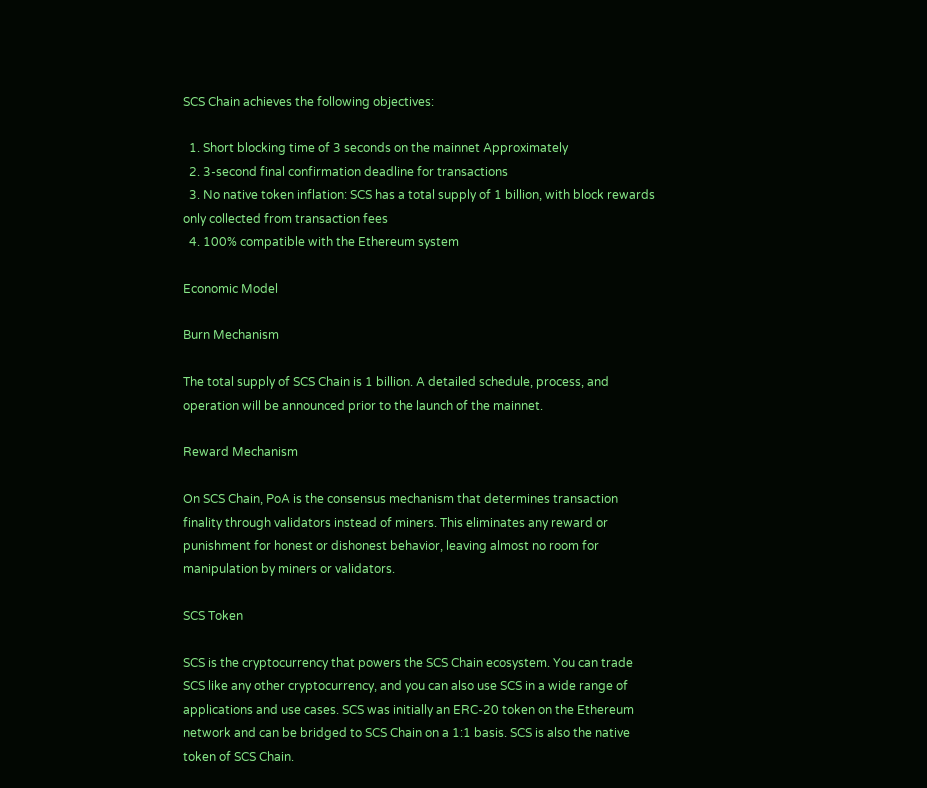SCS Chain achieves the following objectives:

  1. Short blocking time of 3 seconds on the mainnet Approximately
  2. 3-second final confirmation deadline for transactions
  3. No native token inflation: SCS has a total supply of 1 billion, with block rewards only collected from transaction fees
  4. 100% compatible with the Ethereum system

Economic Model

Burn Mechanism

The total supply of SCS Chain is 1 billion. A detailed schedule, process, and operation will be announced prior to the launch of the mainnet.

Reward Mechanism

On SCS Chain, PoA is the consensus mechanism that determines transaction finality through validators instead of miners. This eliminates any reward or punishment for honest or dishonest behavior, leaving almost no room for manipulation by miners or validators.

SCS Token

SCS is the cryptocurrency that powers the SCS Chain ecosystem. You can trade SCS like any other cryptocurrency, and you can also use SCS in a wide range of applications and use cases. SCS was initially an ERC-20 token on the Ethereum network and can be bridged to SCS Chain on a 1:1 basis. SCS is also the native token of SCS Chain.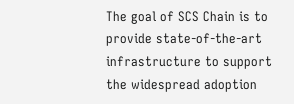The goal of SCS Chain is to provide state-of-the-art infrastructure to support the widespread adoption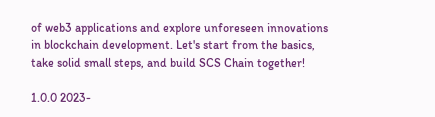of web3 applications and explore unforeseen innovations in blockchain development. Let's start from the basics, take solid small steps, and build SCS Chain together!

1.0.0 2023-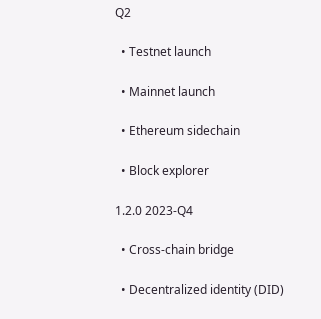Q2

  • Testnet launch

  • Mainnet launch

  • Ethereum sidechain

  • Block explorer

1.2.0 2023-Q4

  • Cross-chain bridge

  • Decentralized identity (DID)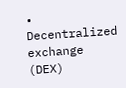• Decentralized exchange (DEX)